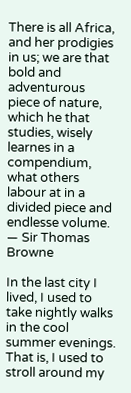There is all Africa, and her prodigies in us; we are that bold and adventurous piece of nature, which he that studies, wisely learnes in a compendium, what others labour at in a divided piece and endlesse volume. — Sir Thomas Browne

In the last city I lived, I used to take nightly walks in the cool summer evenings. That is, I used to stroll around my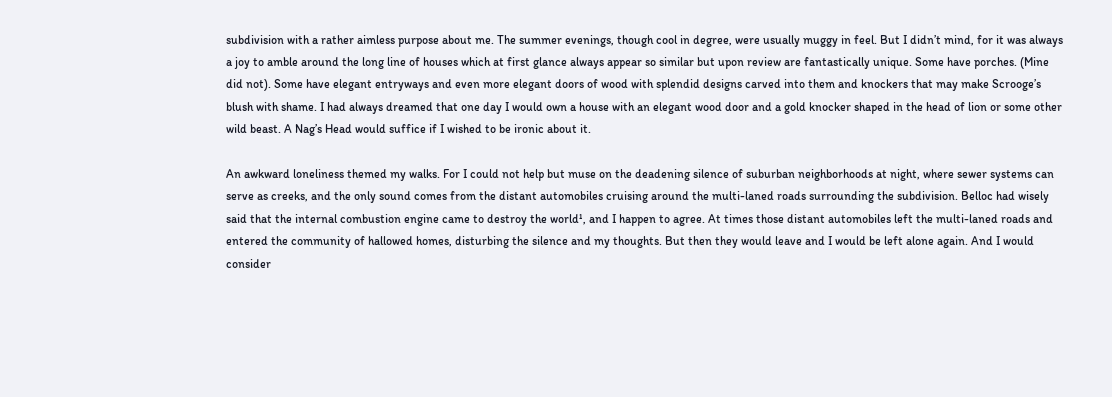subdivision with a rather aimless purpose about me. The summer evenings, though cool in degree, were usually muggy in feel. But I didn’t mind, for it was always a joy to amble around the long line of houses which at first glance always appear so similar but upon review are fantastically unique. Some have porches. (Mine did not). Some have elegant entryways and even more elegant doors of wood with splendid designs carved into them and knockers that may make Scrooge’s blush with shame. I had always dreamed that one day I would own a house with an elegant wood door and a gold knocker shaped in the head of lion or some other wild beast. A Nag’s Head would suffice if I wished to be ironic about it.

An awkward loneliness themed my walks. For I could not help but muse on the deadening silence of suburban neighborhoods at night, where sewer systems can serve as creeks, and the only sound comes from the distant automobiles cruising around the multi-laned roads surrounding the subdivision. Belloc had wisely said that the internal combustion engine came to destroy the world¹, and I happen to agree. At times those distant automobiles left the multi-laned roads and entered the community of hallowed homes, disturbing the silence and my thoughts. But then they would leave and I would be left alone again. And I would consider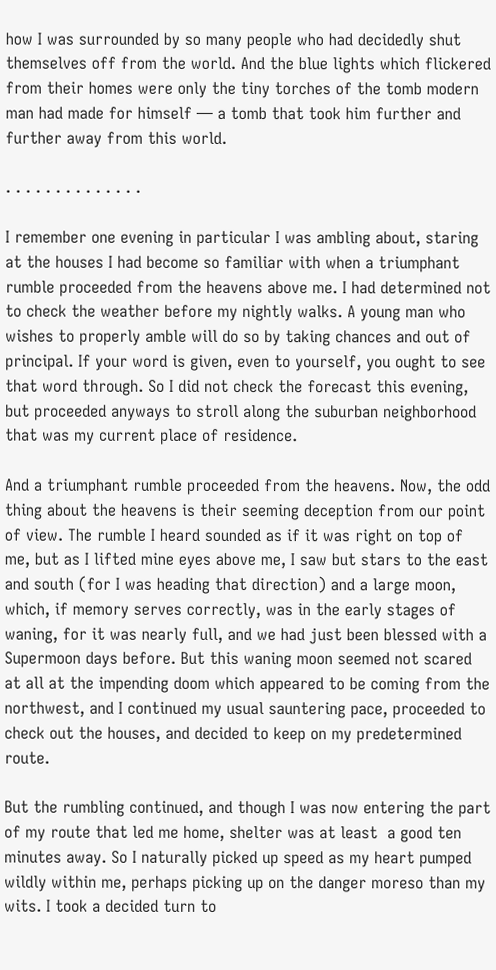how I was surrounded by so many people who had decidedly shut themselves off from the world. And the blue lights which flickered from their homes were only the tiny torches of the tomb modern man had made for himself — a tomb that took him further and further away from this world.

. . . . . . . . . . . . . .

I remember one evening in particular I was ambling about, staring at the houses I had become so familiar with when a triumphant rumble proceeded from the heavens above me. I had determined not to check the weather before my nightly walks. A young man who wishes to properly amble will do so by taking chances and out of principal. If your word is given, even to yourself, you ought to see that word through. So I did not check the forecast this evening, but proceeded anyways to stroll along the suburban neighborhood that was my current place of residence.

And a triumphant rumble proceeded from the heavens. Now, the odd thing about the heavens is their seeming deception from our point of view. The rumble I heard sounded as if it was right on top of me, but as I lifted mine eyes above me, I saw but stars to the east and south (for I was heading that direction) and a large moon, which, if memory serves correctly, was in the early stages of waning, for it was nearly full, and we had just been blessed with a Supermoon days before. But this waning moon seemed not scared at all at the impending doom which appeared to be coming from the northwest, and I continued my usual sauntering pace, proceeded to check out the houses, and decided to keep on my predetermined route.

But the rumbling continued, and though I was now entering the part of my route that led me home, shelter was at least  a good ten minutes away. So I naturally picked up speed as my heart pumped wildly within me, perhaps picking up on the danger moreso than my wits. I took a decided turn to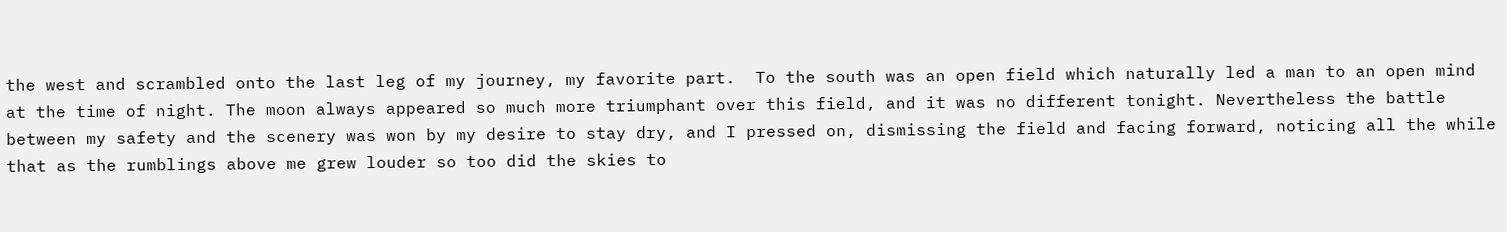the west and scrambled onto the last leg of my journey, my favorite part.  To the south was an open field which naturally led a man to an open mind at the time of night. The moon always appeared so much more triumphant over this field, and it was no different tonight. Nevertheless the battle between my safety and the scenery was won by my desire to stay dry, and I pressed on, dismissing the field and facing forward, noticing all the while that as the rumblings above me grew louder so too did the skies to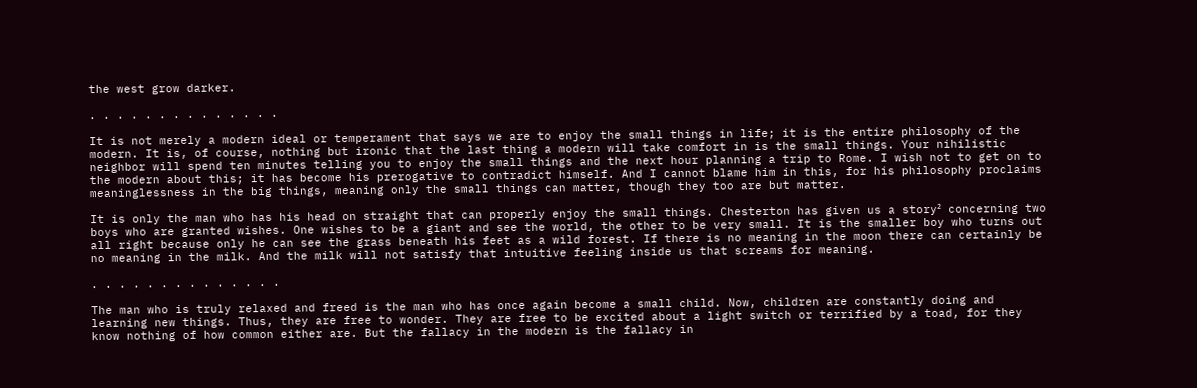the west grow darker.

. . . . . . . . . . . . . .

It is not merely a modern ideal or temperament that says we are to enjoy the small things in life; it is the entire philosophy of the modern. It is, of course, nothing but ironic that the last thing a modern will take comfort in is the small things. Your nihilistic neighbor will spend ten minutes telling you to enjoy the small things and the next hour planning a trip to Rome. I wish not to get on to the modern about this; it has become his prerogative to contradict himself. And I cannot blame him in this, for his philosophy proclaims meaninglessness in the big things, meaning only the small things can matter, though they too are but matter.

It is only the man who has his head on straight that can properly enjoy the small things. Chesterton has given us a story² concerning two boys who are granted wishes. One wishes to be a giant and see the world, the other to be very small. It is the smaller boy who turns out all right because only he can see the grass beneath his feet as a wild forest. If there is no meaning in the moon there can certainly be no meaning in the milk. And the milk will not satisfy that intuitive feeling inside us that screams for meaning.

. . . . . . . . . . . . . .

The man who is truly relaxed and freed is the man who has once again become a small child. Now, children are constantly doing and learning new things. Thus, they are free to wonder. They are free to be excited about a light switch or terrified by a toad, for they know nothing of how common either are. But the fallacy in the modern is the fallacy in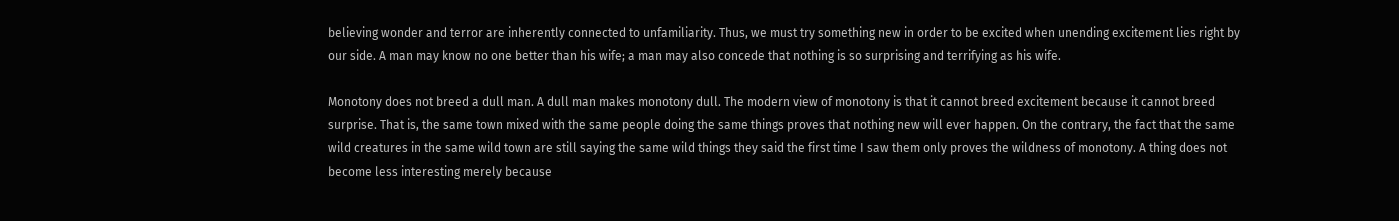believing wonder and terror are inherently connected to unfamiliarity. Thus, we must try something new in order to be excited when unending excitement lies right by our side. A man may know no one better than his wife; a man may also concede that nothing is so surprising and terrifying as his wife.

Monotony does not breed a dull man. A dull man makes monotony dull. The modern view of monotony is that it cannot breed excitement because it cannot breed surprise. That is, the same town mixed with the same people doing the same things proves that nothing new will ever happen. On the contrary, the fact that the same wild creatures in the same wild town are still saying the same wild things they said the first time I saw them only proves the wildness of monotony. A thing does not become less interesting merely because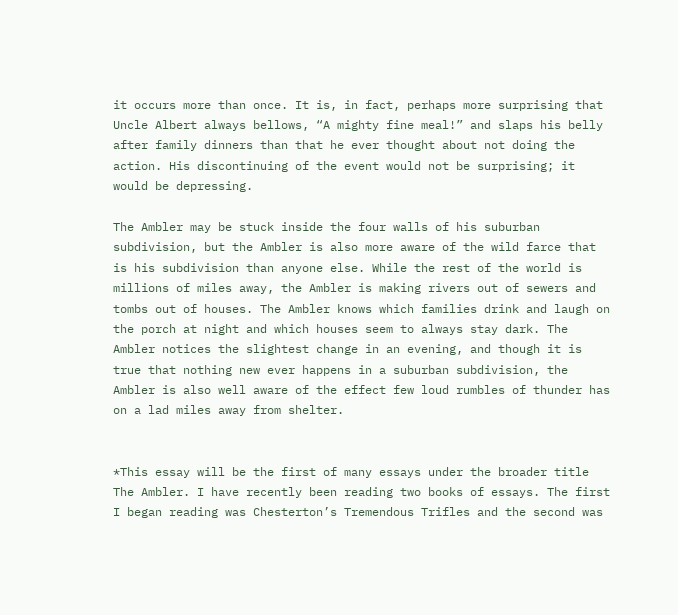it occurs more than once. It is, in fact, perhaps more surprising that Uncle Albert always bellows, “A mighty fine meal!” and slaps his belly after family dinners than that he ever thought about not doing the action. His discontinuing of the event would not be surprising; it would be depressing.

The Ambler may be stuck inside the four walls of his suburban subdivision, but the Ambler is also more aware of the wild farce that is his subdivision than anyone else. While the rest of the world is millions of miles away, the Ambler is making rivers out of sewers and tombs out of houses. The Ambler knows which families drink and laugh on the porch at night and which houses seem to always stay dark. The Ambler notices the slightest change in an evening, and though it is true that nothing new ever happens in a suburban subdivision, the Ambler is also well aware of the effect few loud rumbles of thunder has on a lad miles away from shelter.


*This essay will be the first of many essays under the broader title The Ambler. I have recently been reading two books of essays. The first I began reading was Chesterton’s Tremendous Trifles and the second was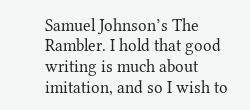Samuel Johnson’s The Rambler. I hold that good writing is much about imitation, and so I wish to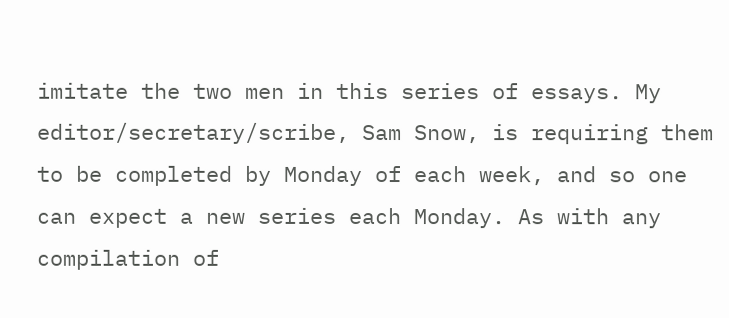imitate the two men in this series of essays. My editor/secretary/scribe, Sam Snow, is requiring them to be completed by Monday of each week, and so one can expect a new series each Monday. As with any compilation of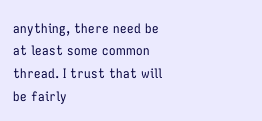anything, there need be at least some common thread. I trust that will be fairly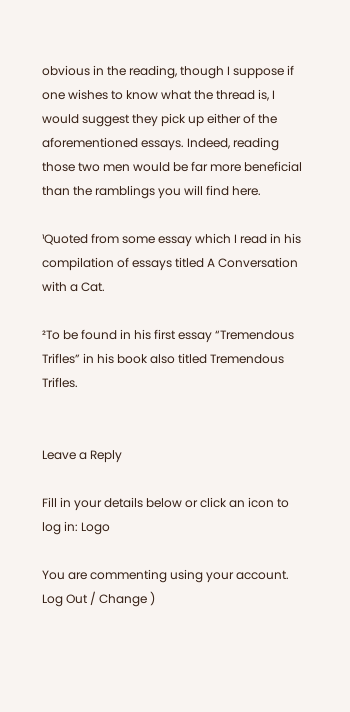obvious in the reading, though I suppose if one wishes to know what the thread is, I would suggest they pick up either of the aforementioned essays. Indeed, reading those two men would be far more beneficial than the ramblings you will find here.

¹Quoted from some essay which I read in his compilation of essays titled A Conversation with a Cat.

²To be found in his first essay “Tremendous Trifles” in his book also titled Tremendous Trifles.


Leave a Reply

Fill in your details below or click an icon to log in: Logo

You are commenting using your account. Log Out / Change )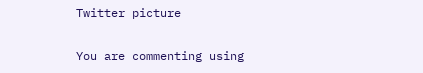Twitter picture

You are commenting using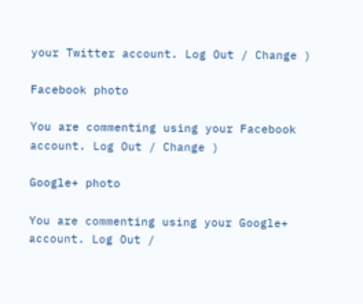your Twitter account. Log Out / Change )

Facebook photo

You are commenting using your Facebook account. Log Out / Change )

Google+ photo

You are commenting using your Google+ account. Log Out /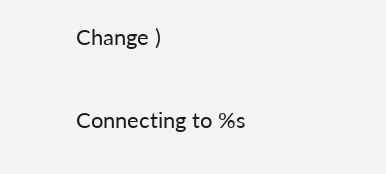Change )

Connecting to %s